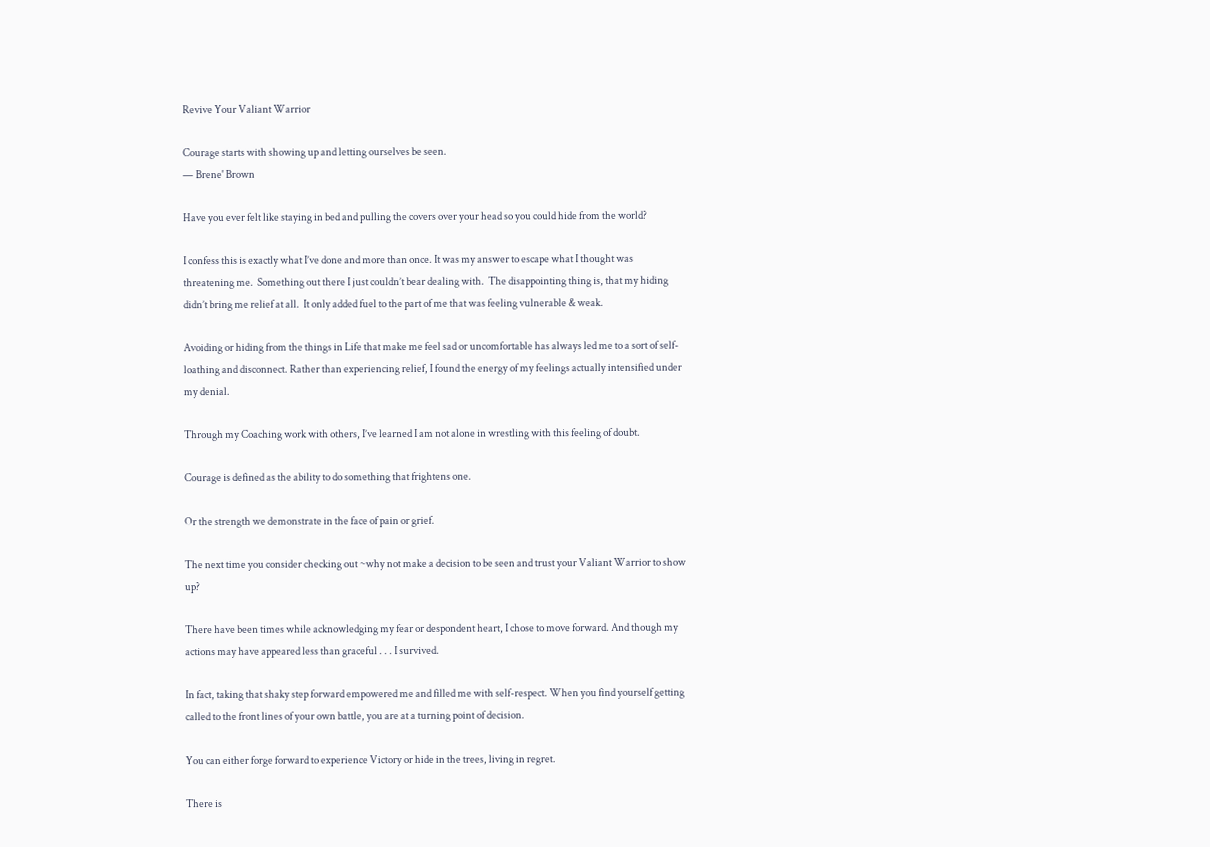Revive Your Valiant Warrior

Courage starts with showing up and letting ourselves be seen.
— Brene' Brown

Have you ever felt like staying in bed and pulling the covers over your head so you could hide from the world?

I confess this is exactly what I’ve done and more than once. It was my answer to escape what I thought was threatening me.  Something out there I just couldn’t bear dealing with.  The disappointing thing is, that my hiding didn’t bring me relief at all.  It only added fuel to the part of me that was feeling vulnerable & weak.

Avoiding or hiding from the things in Life that make me feel sad or uncomfortable has always led me to a sort of self-loathing and disconnect. Rather than experiencing relief, I found the energy of my feelings actually intensified under my denial.

Through my Coaching work with others, I’ve learned I am not alone in wrestling with this feeling of doubt.

Courage is defined as the ability to do something that frightens one.

Or the strength we demonstrate in the face of pain or grief.

The next time you consider checking out ~why not make a decision to be seen and trust your Valiant Warrior to show up?

There have been times while acknowledging my fear or despondent heart, I chose to move forward. And though my actions may have appeared less than graceful . . . I survived.

In fact, taking that shaky step forward empowered me and filled me with self-respect. When you find yourself getting called to the front lines of your own battle, you are at a turning point of decision.

You can either forge forward to experience Victory or hide in the trees, living in regret.

There is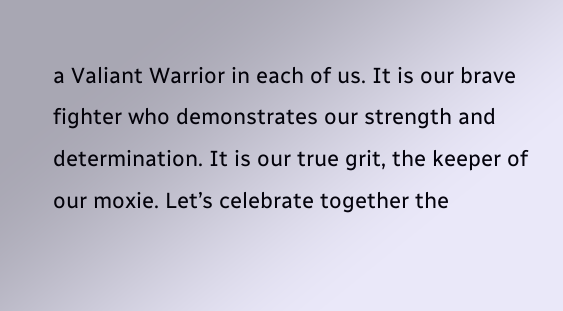a Valiant Warrior in each of us. It is our brave fighter who demonstrates our strength and determination. It is our true grit, the keeper of our moxie. Let’s celebrate together the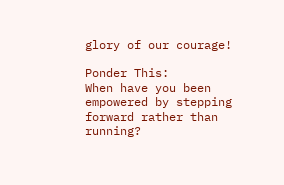glory of our courage!

Ponder This:
When have you been empowered by stepping forward rather than running?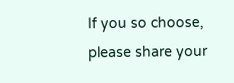If you so choose, please share your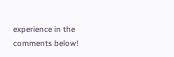experience in the comments below!